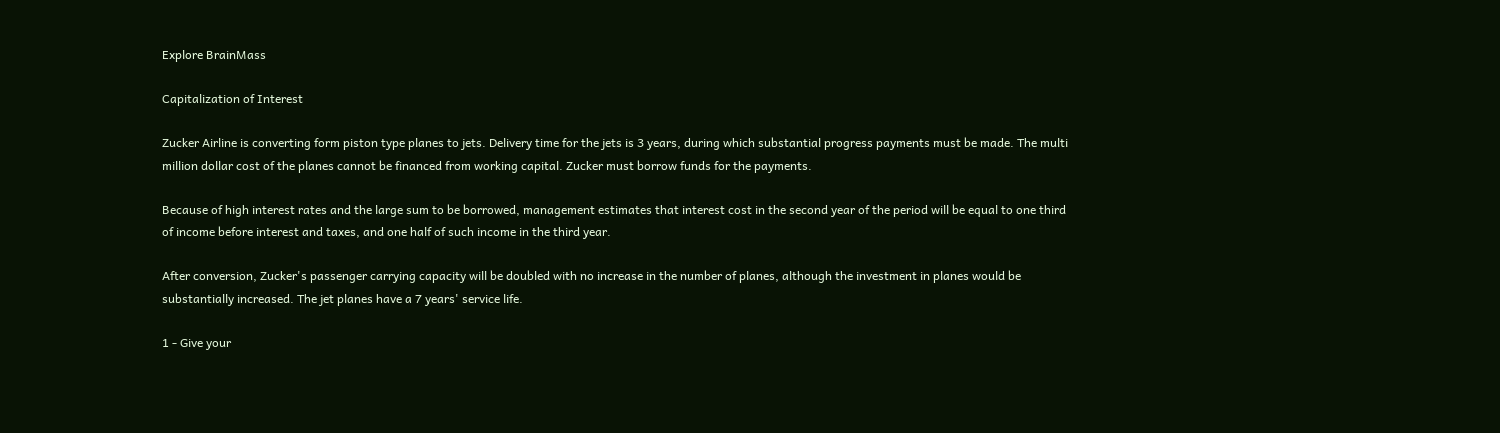Explore BrainMass

Capitalization of Interest

Zucker Airline is converting form piston type planes to jets. Delivery time for the jets is 3 years, during which substantial progress payments must be made. The multi million dollar cost of the planes cannot be financed from working capital. Zucker must borrow funds for the payments.

Because of high interest rates and the large sum to be borrowed, management estimates that interest cost in the second year of the period will be equal to one third of income before interest and taxes, and one half of such income in the third year.

After conversion, Zucker's passenger carrying capacity will be doubled with no increase in the number of planes, although the investment in planes would be substantially increased. The jet planes have a 7 years' service life.

1 - Give your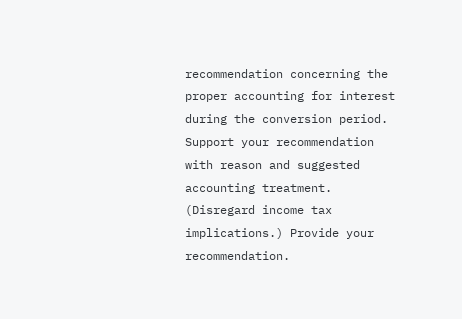recommendation concerning the proper accounting for interest during the conversion period. Support your recommendation with reason and suggested accounting treatment. (Disregard income tax implications.) Provide your recommendation.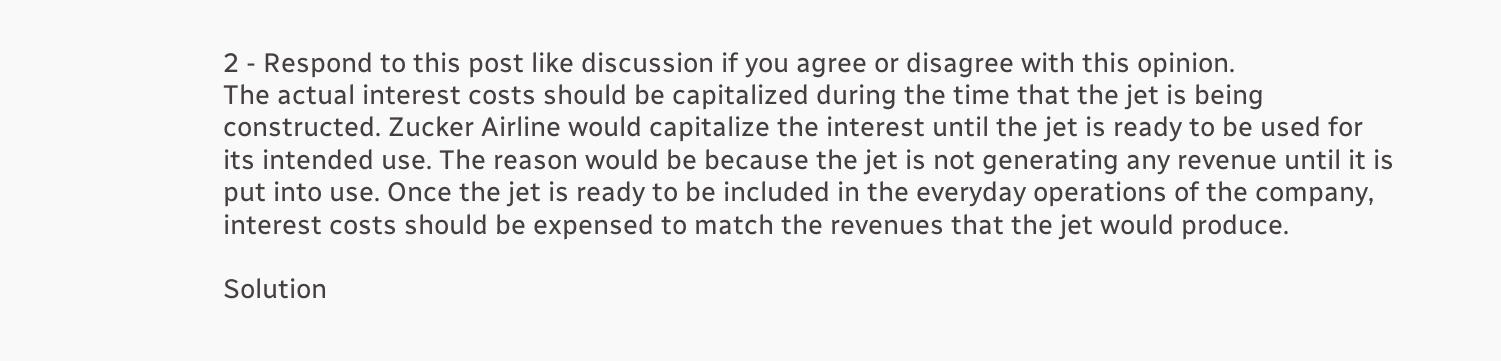2 - Respond to this post like discussion if you agree or disagree with this opinion.
The actual interest costs should be capitalized during the time that the jet is being constructed. Zucker Airline would capitalize the interest until the jet is ready to be used for its intended use. The reason would be because the jet is not generating any revenue until it is put into use. Once the jet is ready to be included in the everyday operations of the company, interest costs should be expensed to match the revenues that the jet would produce.

Solution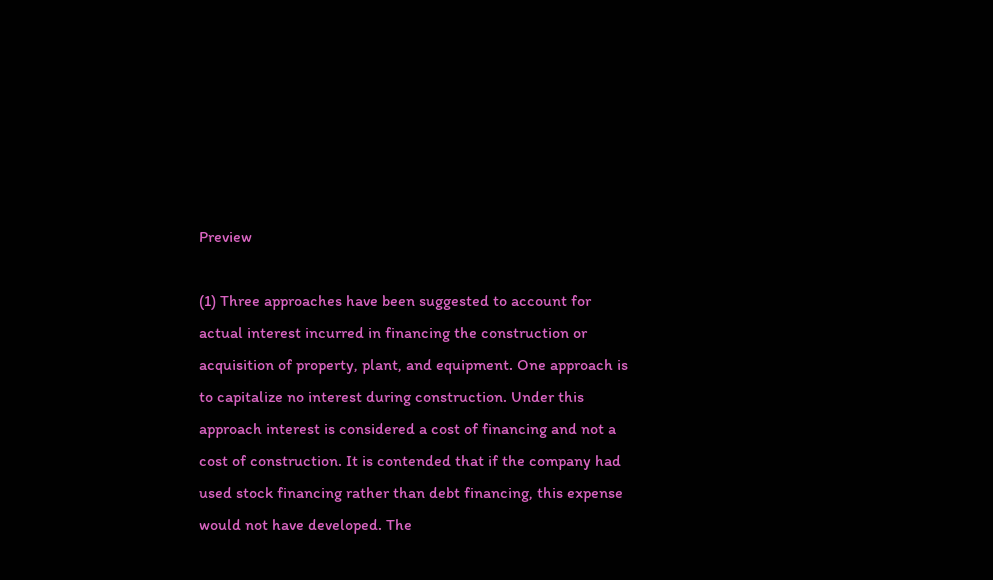Preview

(1) Three approaches have been suggested to account for actual interest incurred in financing the construction or acquisition of property, plant, and equipment. One approach is to capitalize no interest during construction. Under this approach interest is considered a cost of financing and not a cost of construction. It is contended that if the company had used stock financing rather than debt financing, this expense would not have developed. The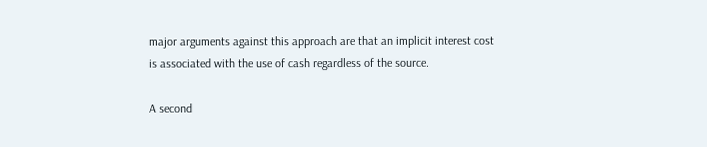major arguments against this approach are that an implicit interest cost is associated with the use of cash regardless of the source.

A second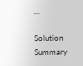...

Solution Summary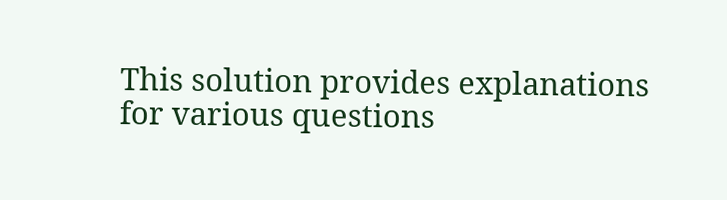This solution provides explanations for various questions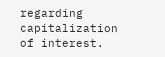regarding capitalization of interest.